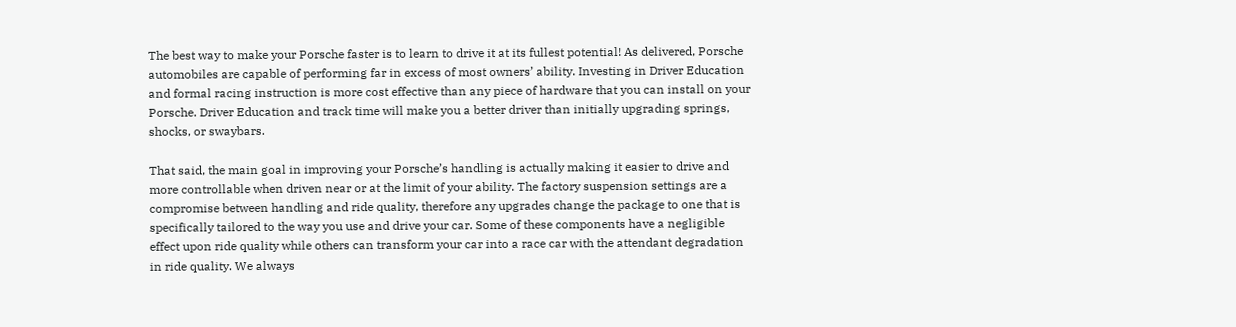The best way to make your Porsche faster is to learn to drive it at its fullest potential! As delivered, Porsche automobiles are capable of performing far in excess of most owners’ ability. Investing in Driver Education and formal racing instruction is more cost effective than any piece of hardware that you can install on your Porsche. Driver Education and track time will make you a better driver than initially upgrading springs, shocks, or swaybars.

That said, the main goal in improving your Porsche’s handling is actually making it easier to drive and more controllable when driven near or at the limit of your ability. The factory suspension settings are a compromise between handling and ride quality, therefore any upgrades change the package to one that is specifically tailored to the way you use and drive your car. Some of these components have a negligible effect upon ride quality while others can transform your car into a race car with the attendant degradation in ride quality. We always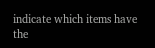indicate which items have the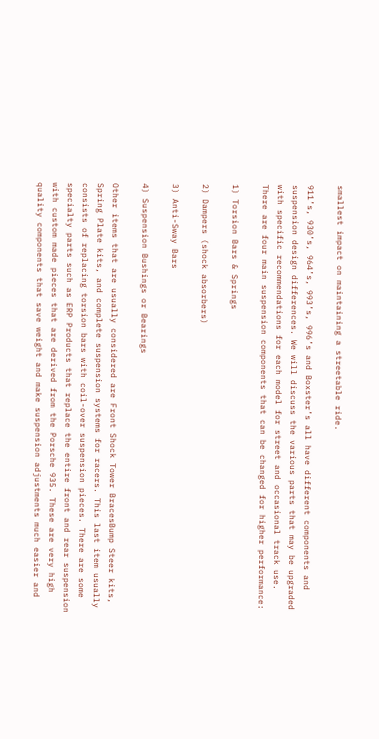smallest impact on maintaining a streetable ride.

911’s, 930’s, 964’s, 993’s, 996’s and Boxster’s all have different components and suspension design differences. We will discuss the various parts that may be upgraded with specific recommendations for each model for street and occasional track use. There are four main suspension components that can be changed for higher performance:

1) Torsion Bars & Springs

2) Dampers (shock absorbers)

3) Anti-Sway Bars

4) Suspension Bushings or Bearings

Other items that are usually considered are Front Shock Tower BracesBump Steer kits, Spring Plate kits, and complete suspension systems for racers. This last item usually consists of replacing torsion bars with coil-over suspension pieces. There are some specialty parts such as ERP Products that replace the entire front and rear suspension with custom made pieces that are derived from the Porsche 935. These are very high quality components that save weight and make suspension adjustments much easier and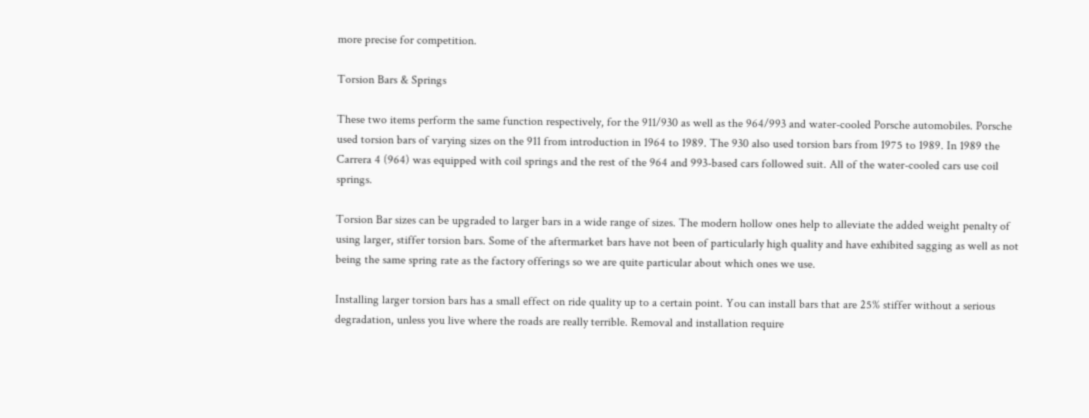more precise for competition.

Torsion Bars & Springs

These two items perform the same function respectively, for the 911/930 as well as the 964/993 and water-cooled Porsche automobiles. Porsche used torsion bars of varying sizes on the 911 from introduction in 1964 to 1989. The 930 also used torsion bars from 1975 to 1989. In 1989 the Carrera 4 (964) was equipped with coil springs and the rest of the 964 and 993-based cars followed suit. All of the water-cooled cars use coil springs.

Torsion Bar sizes can be upgraded to larger bars in a wide range of sizes. The modern hollow ones help to alleviate the added weight penalty of using larger, stiffer torsion bars. Some of the aftermarket bars have not been of particularly high quality and have exhibited sagging as well as not being the same spring rate as the factory offerings so we are quite particular about which ones we use.

Installing larger torsion bars has a small effect on ride quality up to a certain point. You can install bars that are 25% stiffer without a serious degradation, unless you live where the roads are really terrible. Removal and installation require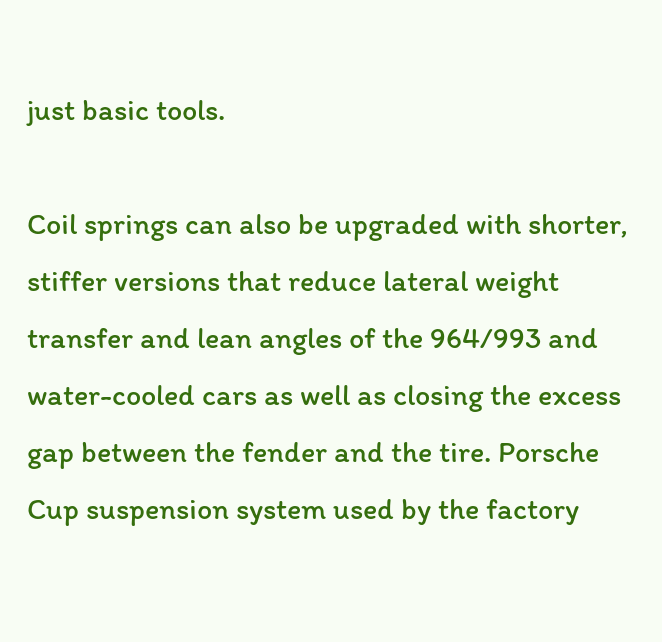just basic tools.

Coil springs can also be upgraded with shorter, stiffer versions that reduce lateral weight transfer and lean angles of the 964/993 and water-cooled cars as well as closing the excess gap between the fender and the tire. Porsche Cup suspension system used by the factory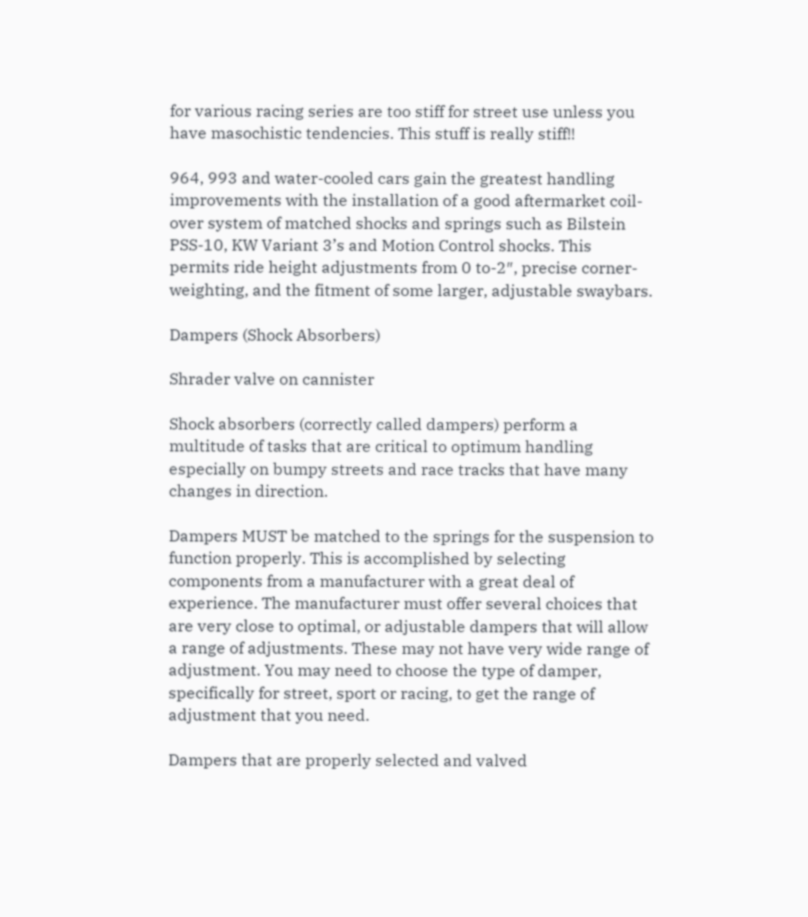for various racing series are too stiff for street use unless you have masochistic tendencies. This stuff is really stiff!!

964, 993 and water-cooled cars gain the greatest handling improvements with the installation of a good aftermarket coil-over system of matched shocks and springs such as Bilstein PSS-10, KW Variant 3’s and Motion Control shocks. This permits ride height adjustments from 0 to-2″, precise corner-weighting, and the fitment of some larger, adjustable swaybars.

Dampers (Shock Absorbers)

Shrader valve on cannister

Shock absorbers (correctly called dampers) perform a multitude of tasks that are critical to optimum handling especially on bumpy streets and race tracks that have many changes in direction.

Dampers MUST be matched to the springs for the suspension to function properly. This is accomplished by selecting components from a manufacturer with a great deal of experience. The manufacturer must offer several choices that are very close to optimal, or adjustable dampers that will allow a range of adjustments. These may not have very wide range of adjustment. You may need to choose the type of damper, specifically for street, sport or racing, to get the range of adjustment that you need.

Dampers that are properly selected and valved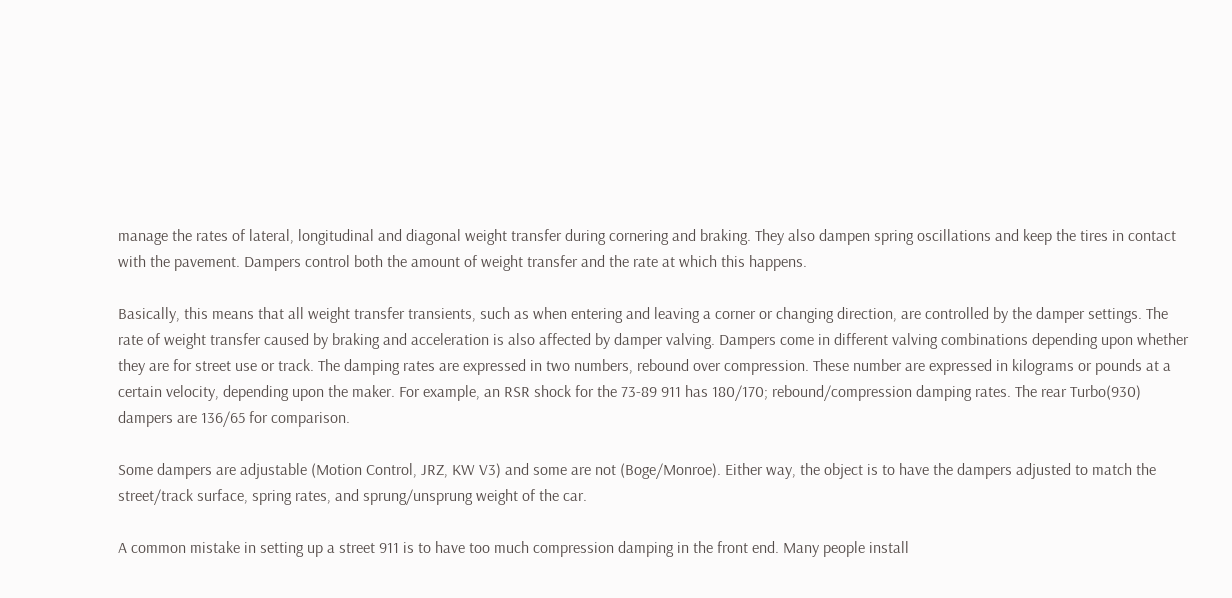manage the rates of lateral, longitudinal and diagonal weight transfer during cornering and braking. They also dampen spring oscillations and keep the tires in contact with the pavement. Dampers control both the amount of weight transfer and the rate at which this happens.

Basically, this means that all weight transfer transients, such as when entering and leaving a corner or changing direction, are controlled by the damper settings. The rate of weight transfer caused by braking and acceleration is also affected by damper valving. Dampers come in different valving combinations depending upon whether they are for street use or track. The damping rates are expressed in two numbers, rebound over compression. These number are expressed in kilograms or pounds at a certain velocity, depending upon the maker. For example, an RSR shock for the 73-89 911 has 180/170; rebound/compression damping rates. The rear Turbo(930) dampers are 136/65 for comparison.

Some dampers are adjustable (Motion Control, JRZ, KW V3) and some are not (Boge/Monroe). Either way, the object is to have the dampers adjusted to match the street/track surface, spring rates, and sprung/unsprung weight of the car.

A common mistake in setting up a street 911 is to have too much compression damping in the front end. Many people install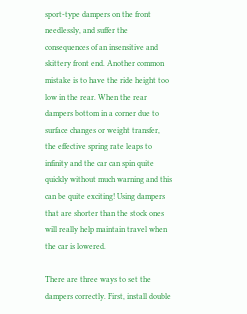sport-type dampers on the front needlessly, and suffer the consequences of an insensitive and skittery front end. Another common mistake is to have the ride height too low in the rear. When the rear dampers bottom in a corner due to surface changes or weight transfer, the effective spring rate leaps to infinity and the car can spin quite quickly without much warning and this can be quite exciting! Using dampers that are shorter than the stock ones will really help maintain travel when the car is lowered.

There are three ways to set the dampers correctly. First, install double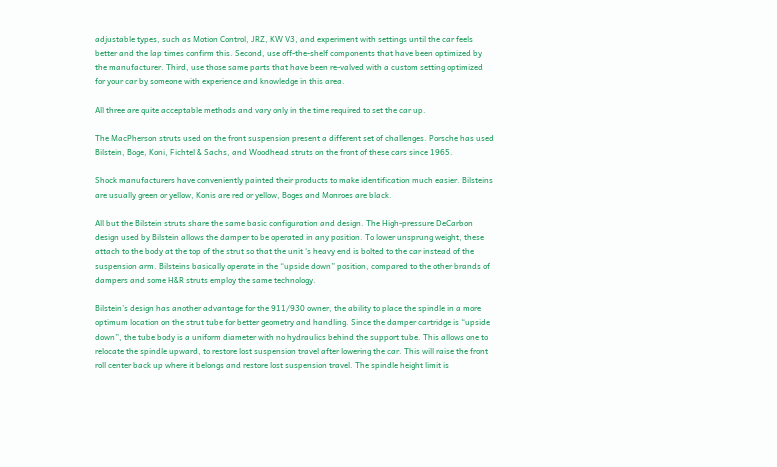adjustable types, such as Motion Control, JRZ, KW V3, and experiment with settings until the car feels better and the lap times confirm this. Second, use off-the-shelf components that have been optimized by the manufacturer. Third, use those same parts that have been re-valved with a custom setting optimized for your car by someone with experience and knowledge in this area.

All three are quite acceptable methods and vary only in the time required to set the car up.

The MacPherson struts used on the front suspension present a different set of challenges. Porsche has used Bilstein, Boge, Koni, Fichtel & Sachs, and Woodhead struts on the front of these cars since 1965.

Shock manufacturers have conveniently painted their products to make identification much easier. Bilsteins are usually green or yellow, Konis are red or yellow, Boges and Monroes are black.

All but the Bilstein struts share the same basic configuration and design. The High-pressure DeCarbon design used by Bilstein allows the damper to be operated in any position. To lower unsprung weight, these attach to the body at the top of the strut so that the unit ‘s heavy end is bolted to the car instead of the suspension arm. Bilsteins basically operate in the “upside down” position, compared to the other brands of dampers and some H&R struts employ the same technology.

Bilstein’s design has another advantage for the 911/930 owner, the ability to place the spindle in a more optimum location on the strut tube for better geometry and handling. Since the damper cartridge is “upside down”, the tube body is a uniform diameter with no hydraulics behind the support tube. This allows one to relocate the spindle upward, to restore lost suspension travel after lowering the car. This will raise the front roll center back up where it belongs and restore lost suspension travel. The spindle height limit is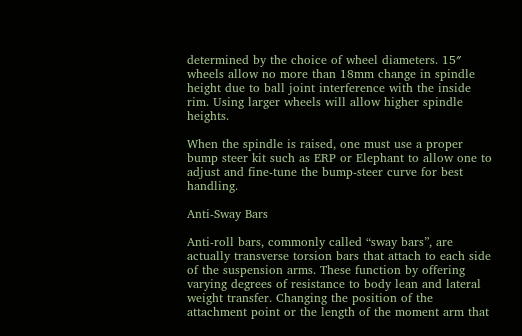determined by the choice of wheel diameters. 15″ wheels allow no more than 18mm change in spindle height due to ball joint interference with the inside rim. Using larger wheels will allow higher spindle heights.

When the spindle is raised, one must use a proper bump steer kit such as ERP or Elephant to allow one to adjust and fine-tune the bump-steer curve for best handling.

Anti-Sway Bars

Anti-roll bars, commonly called “sway bars”, are actually transverse torsion bars that attach to each side of the suspension arms. These function by offering varying degrees of resistance to body lean and lateral weight transfer. Changing the position of the attachment point or the length of the moment arm that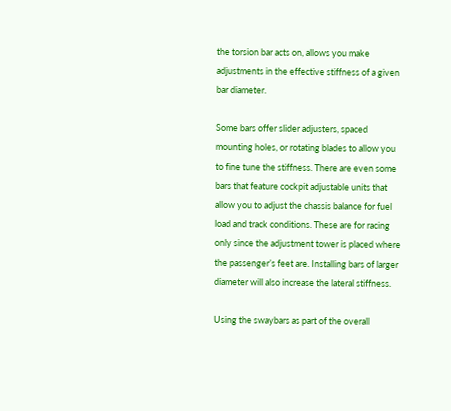the torsion bar acts on, allows you make adjustments in the effective stiffness of a given bar diameter.

Some bars offer slider adjusters, spaced mounting holes, or rotating blades to allow you to fine tune the stiffness. There are even some bars that feature cockpit adjustable units that allow you to adjust the chassis balance for fuel load and track conditions. These are for racing only since the adjustment tower is placed where the passenger’s feet are. Installing bars of larger diameter will also increase the lateral stiffness.

Using the swaybars as part of the overall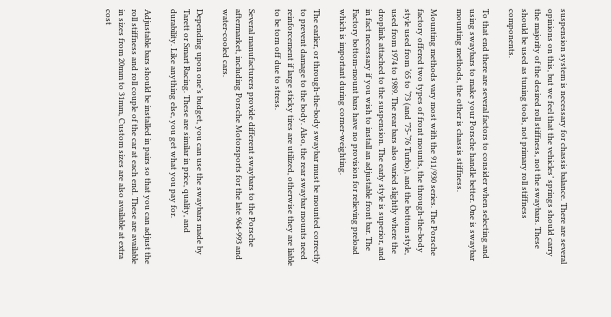suspension system is necessary for chassis balance. There are several opinions on this, but we feel that the vehicles’ springs should carry the majority of the desired roll stiffness, not the swaybars. These should be used as tuning tools, not primary roll stiffness components.

To that end there are several factors to consider when selecting and using swaybars to make your Porsche handle better. One is swaybar mounting methods, the other is chassis stiffness.

Mounting methods vary most with the 911/930 series. The Porsche factory offered two types of front mounts, the through-the-body style used from ‘65 to ‘73 (and ’75-‘76 Turbo), and the bottom style, used from 1974 to 1989. The rear bars also varied slightly where the droplink attached to the suspension. The early style is superior, and in fact necessary if you wish to install an adjustable front bar. The Factory bottom-mount bars have no provision for relieving preload which is important during corner-weighting.

The earlier, or through-the-body swaybar must be mounted correctly to prevent damage to the body. Also, the rear swaybar mounts need reinforcement if large sticky tires are utilized, otherwise they are liable to be torn off due to stress.

Several manufacturers provide different swaybars to the Porsche aftermarket, including Porsche Motorsports for the late 964-993 and water-cooled cars.

Depending upon one’s budget, you can use the swaybars made by Tarett or Smart Racing. These are similar in price, quality, and durability. Like anything else, you get what you pay for.

Adjustable bars should be installed in pairs so that you can adjust the roll stiffness and roll couple of the car at each end. These are available in sizes from 20mm to 31mm, Custom sizes are also available at extra cost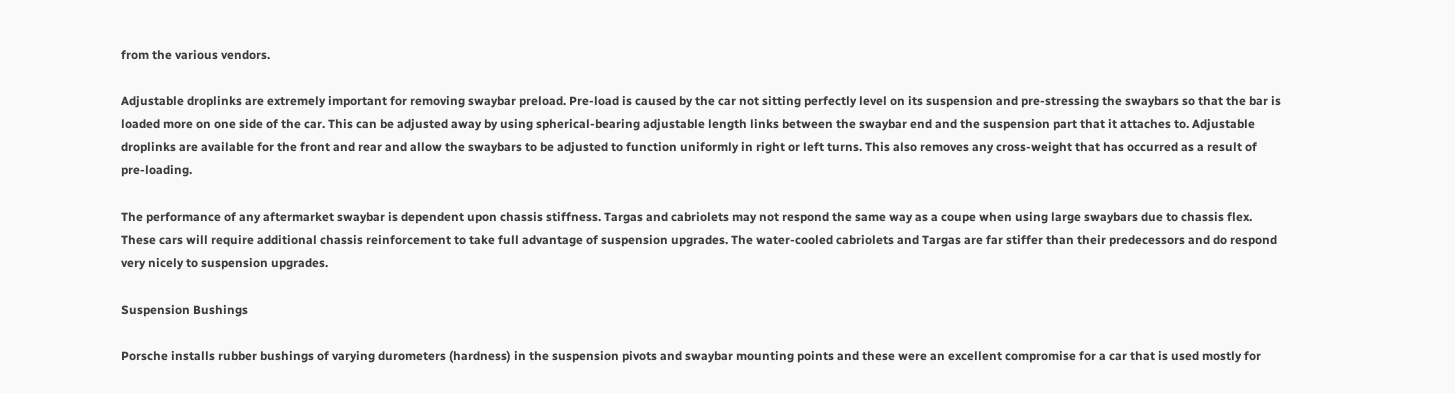from the various vendors.

Adjustable droplinks are extremely important for removing swaybar preload. Pre-load is caused by the car not sitting perfectly level on its suspension and pre-stressing the swaybars so that the bar is loaded more on one side of the car. This can be adjusted away by using spherical-bearing adjustable length links between the swaybar end and the suspension part that it attaches to. Adjustable droplinks are available for the front and rear and allow the swaybars to be adjusted to function uniformly in right or left turns. This also removes any cross-weight that has occurred as a result of pre-loading.

The performance of any aftermarket swaybar is dependent upon chassis stiffness. Targas and cabriolets may not respond the same way as a coupe when using large swaybars due to chassis flex. These cars will require additional chassis reinforcement to take full advantage of suspension upgrades. The water-cooled cabriolets and Targas are far stiffer than their predecessors and do respond very nicely to suspension upgrades.

Suspension Bushings

Porsche installs rubber bushings of varying durometers (hardness) in the suspension pivots and swaybar mounting points and these were an excellent compromise for a car that is used mostly for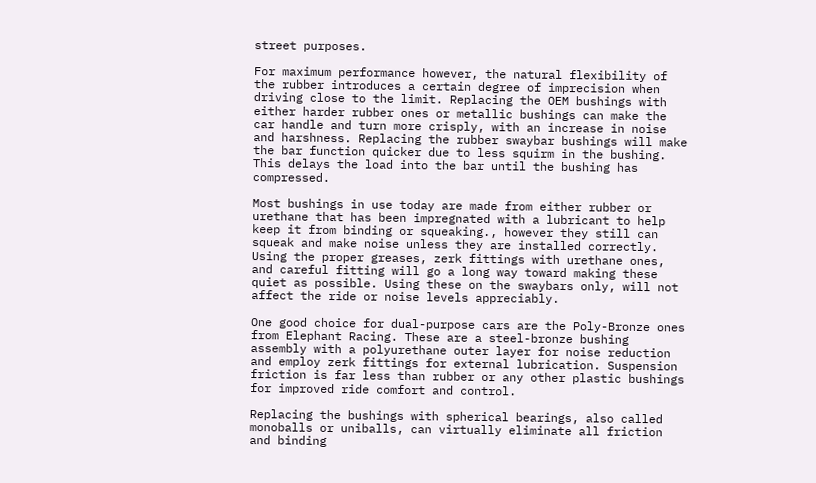street purposes.

For maximum performance however, the natural flexibility of the rubber introduces a certain degree of imprecision when driving close to the limit. Replacing the OEM bushings with either harder rubber ones or metallic bushings can make the car handle and turn more crisply, with an increase in noise and harshness. Replacing the rubber swaybar bushings will make the bar function quicker due to less squirm in the bushing. This delays the load into the bar until the bushing has compressed.

Most bushings in use today are made from either rubber or urethane that has been impregnated with a lubricant to help keep it from binding or squeaking., however they still can squeak and make noise unless they are installed correctly. Using the proper greases, zerk fittings with urethane ones, and careful fitting will go a long way toward making these quiet as possible. Using these on the swaybars only, will not affect the ride or noise levels appreciably.

One good choice for dual-purpose cars are the Poly-Bronze ones from Elephant Racing. These are a steel-bronze bushing assembly with a polyurethane outer layer for noise reduction and employ zerk fittings for external lubrication. Suspension friction is far less than rubber or any other plastic bushings for improved ride comfort and control.

Replacing the bushings with spherical bearings, also called monoballs or uniballs, can virtually eliminate all friction and binding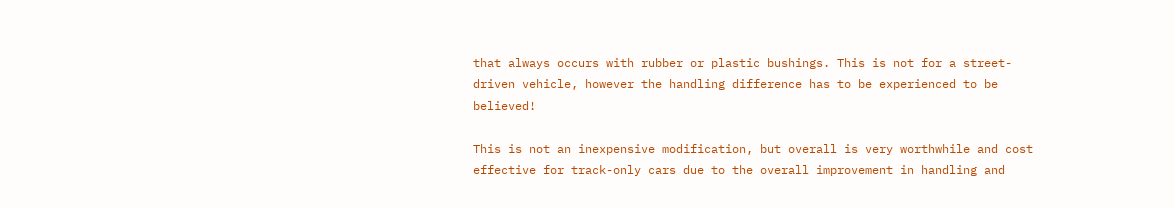that always occurs with rubber or plastic bushings. This is not for a street-driven vehicle, however the handling difference has to be experienced to be believed!

This is not an inexpensive modification, but overall is very worthwhile and cost effective for track-only cars due to the overall improvement in handling and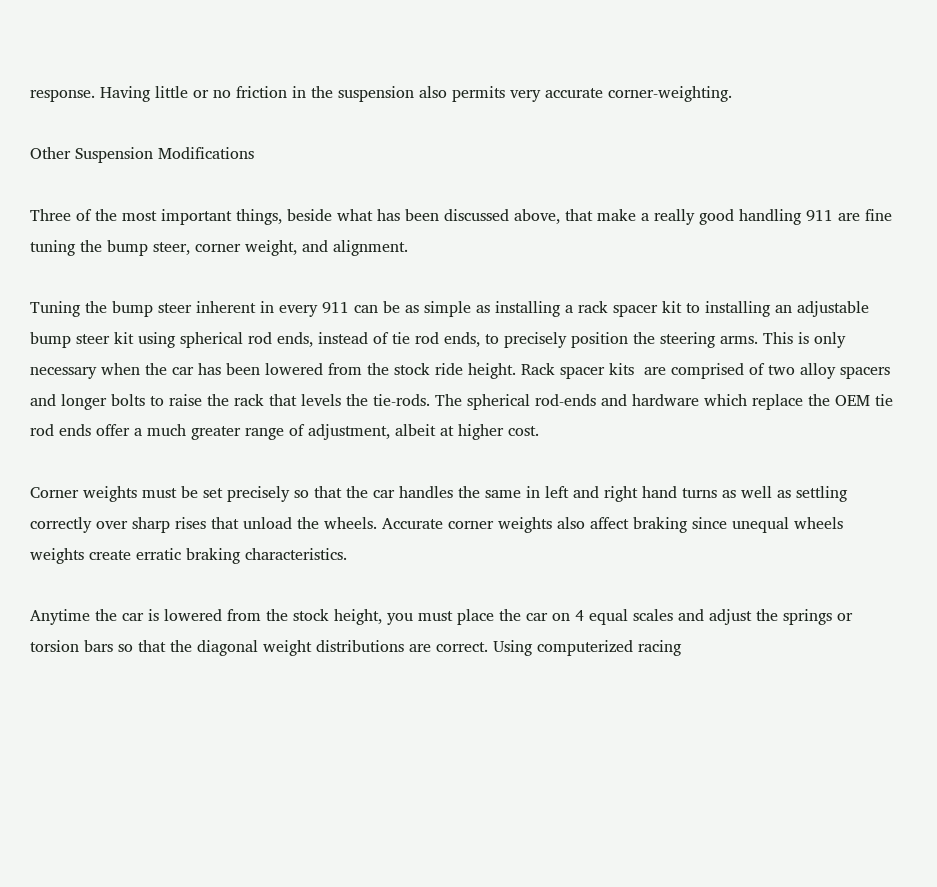response. Having little or no friction in the suspension also permits very accurate corner-weighting.

Other Suspension Modifications

Three of the most important things, beside what has been discussed above, that make a really good handling 911 are fine tuning the bump steer, corner weight, and alignment.

Tuning the bump steer inherent in every 911 can be as simple as installing a rack spacer kit to installing an adjustable bump steer kit using spherical rod ends, instead of tie rod ends, to precisely position the steering arms. This is only necessary when the car has been lowered from the stock ride height. Rack spacer kits  are comprised of two alloy spacers and longer bolts to raise the rack that levels the tie-rods. The spherical rod-ends and hardware which replace the OEM tie rod ends offer a much greater range of adjustment, albeit at higher cost.

Corner weights must be set precisely so that the car handles the same in left and right hand turns as well as settling correctly over sharp rises that unload the wheels. Accurate corner weights also affect braking since unequal wheels weights create erratic braking characteristics.

Anytime the car is lowered from the stock height, you must place the car on 4 equal scales and adjust the springs or torsion bars so that the diagonal weight distributions are correct. Using computerized racing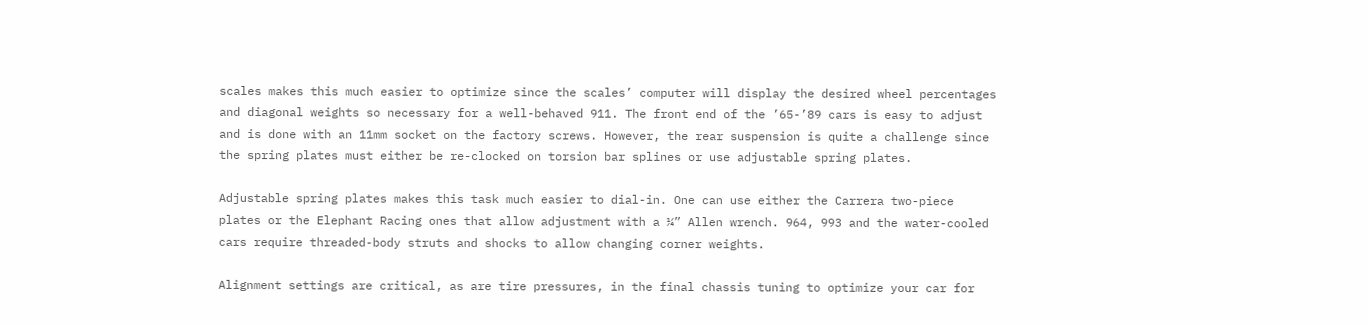scales makes this much easier to optimize since the scales’ computer will display the desired wheel percentages and diagonal weights so necessary for a well-behaved 911. The front end of the ’65-’89 cars is easy to adjust and is done with an 11mm socket on the factory screws. However, the rear suspension is quite a challenge since the spring plates must either be re-clocked on torsion bar splines or use adjustable spring plates.

Adjustable spring plates makes this task much easier to dial-in. One can use either the Carrera two-piece plates or the Elephant Racing ones that allow adjustment with a ¼” Allen wrench. 964, 993 and the water-cooled cars require threaded-body struts and shocks to allow changing corner weights.

Alignment settings are critical, as are tire pressures, in the final chassis tuning to optimize your car for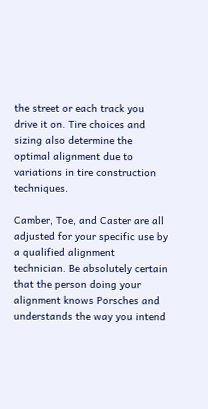the street or each track you drive it on. Tire choices and sizing also determine the optimal alignment due to variations in tire construction techniques.

Camber, Toe, and Caster are all adjusted for your specific use by a qualified alignment technician. Be absolutely certain that the person doing your alignment knows Porsches and understands the way you intend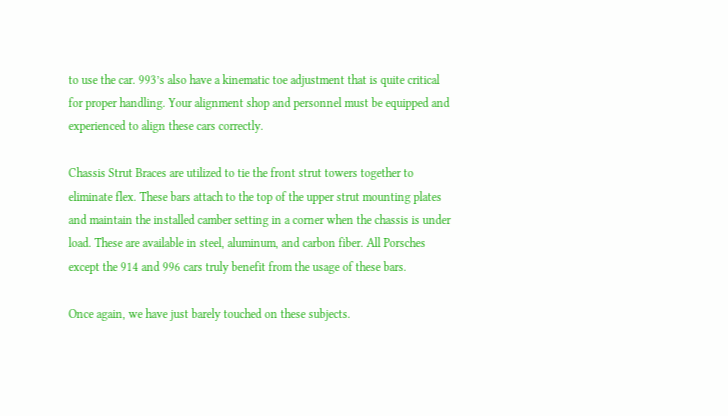to use the car. 993’s also have a kinematic toe adjustment that is quite critical for proper handling. Your alignment shop and personnel must be equipped and experienced to align these cars correctly.

Chassis Strut Braces are utilized to tie the front strut towers together to eliminate flex. These bars attach to the top of the upper strut mounting plates and maintain the installed camber setting in a corner when the chassis is under load. These are available in steel, aluminum, and carbon fiber. All Porsches except the 914 and 996 cars truly benefit from the usage of these bars.

Once again, we have just barely touched on these subjects.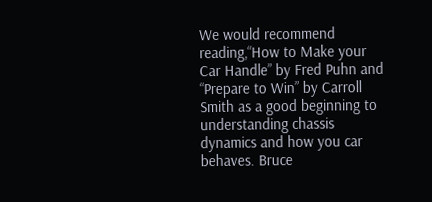We would recommend reading,“How to Make your Car Handle” by Fred Puhn and “Prepare to Win” by Carroll Smith as a good beginning to understanding chassis dynamics and how you car behaves. Bruce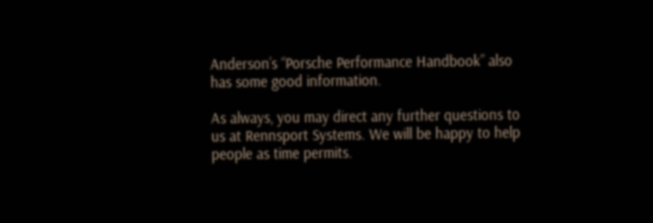Anderson’s “Porsche Performance Handbook” also has some good information.

As always, you may direct any further questions to us at Rennsport Systems. We will be happy to help people as time permits.